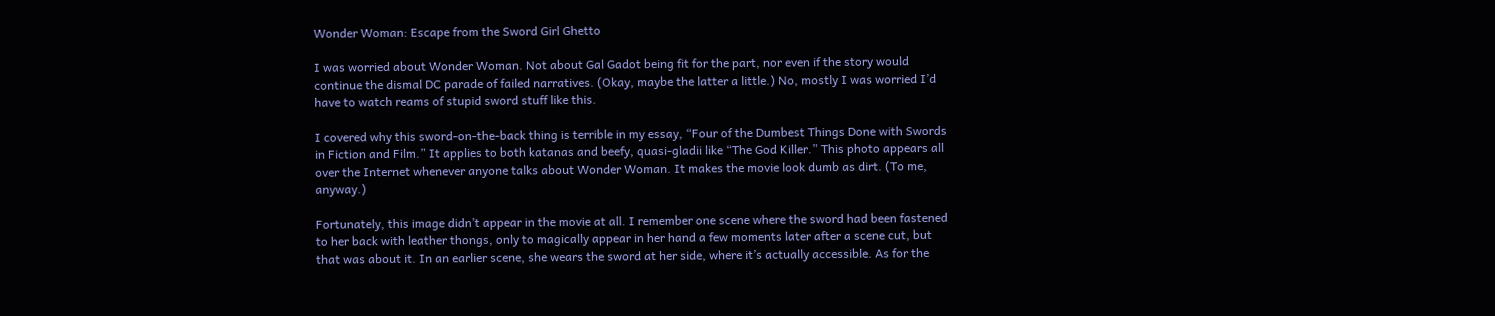Wonder Woman: Escape from the Sword Girl Ghetto

I was worried about Wonder Woman. Not about Gal Gadot being fit for the part, nor even if the story would continue the dismal DC parade of failed narratives. (Okay, maybe the latter a little.) No, mostly I was worried I’d have to watch reams of stupid sword stuff like this.

I covered why this sword-on-the-back thing is terrible in my essay, “Four of the Dumbest Things Done with Swords in Fiction and Film.” It applies to both katanas and beefy, quasi-gladii like “The God Killer.” This photo appears all over the Internet whenever anyone talks about Wonder Woman. It makes the movie look dumb as dirt. (To me, anyway.)

Fortunately, this image didn’t appear in the movie at all. I remember one scene where the sword had been fastened to her back with leather thongs, only to magically appear in her hand a few moments later after a scene cut, but that was about it. In an earlier scene, she wears the sword at her side, where it’s actually accessible. As for the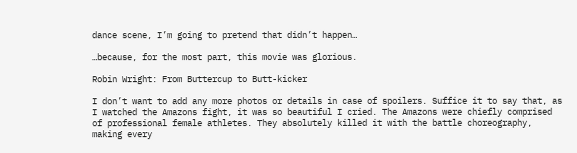dance scene, I’m going to pretend that didn’t happen…

…because, for the most part, this movie was glorious.

Robin Wright: From Buttercup to Butt-kicker

I don’t want to add any more photos or details in case of spoilers. Suffice it to say that, as I watched the Amazons fight, it was so beautiful I cried. The Amazons were chiefly comprised of professional female athletes. They absolutely killed it with the battle choreography, making every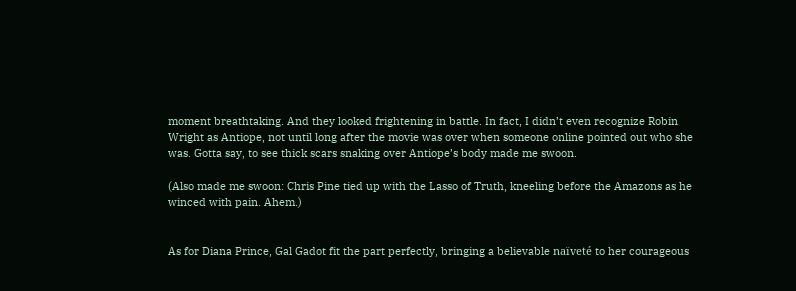moment breathtaking. And they looked frightening in battle. In fact, I didn’t even recognize Robin Wright as Antiope, not until long after the movie was over when someone online pointed out who she was. Gotta say, to see thick scars snaking over Antiope’s body made me swoon.

(Also made me swoon: Chris Pine tied up with the Lasso of Truth, kneeling before the Amazons as he winced with pain. Ahem.)


As for Diana Prince, Gal Gadot fit the part perfectly, bringing a believable naïveté to her courageous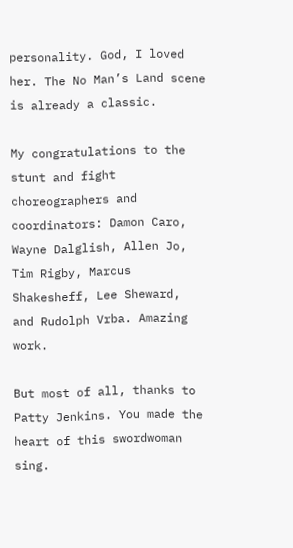personality. God, I loved her. The No Man’s Land scene is already a classic.

My congratulations to the stunt and fight choreographers and coordinators: Damon Caro, Wayne Dalglish, Allen Jo, Tim Rigby, Marcus Shakesheff, Lee Sheward,  and Rudolph Vrba. Amazing work.

But most of all, thanks to Patty Jenkins. You made the heart of this swordwoman sing.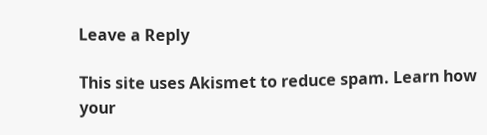Leave a Reply

This site uses Akismet to reduce spam. Learn how your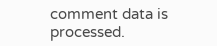comment data is processed.